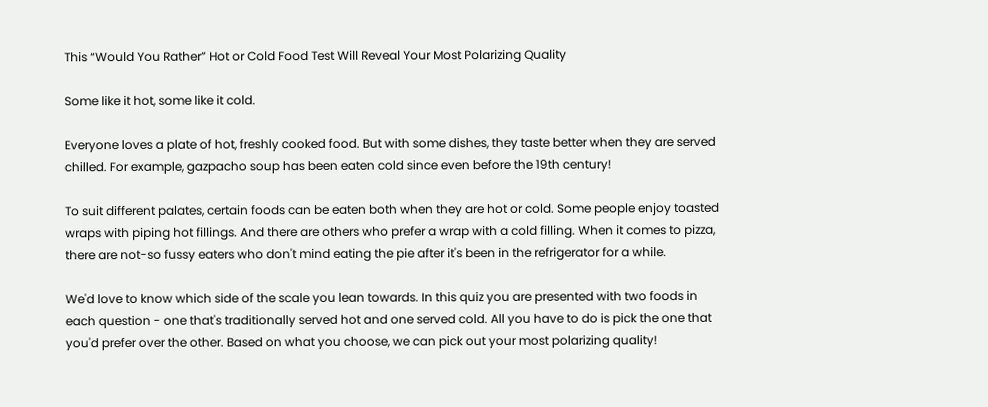This “Would You Rather” Hot or Cold Food Test Will Reveal Your Most Polarizing Quality

Some like it hot, some like it cold.

Everyone loves a plate of hot, freshly cooked food. But with some dishes, they taste better when they are served chilled. For example, gazpacho soup has been eaten cold since even before the 19th century!

To suit different palates, certain foods can be eaten both when they are hot or cold. Some people enjoy toasted wraps with piping hot fillings. And there are others who prefer a wrap with a cold filling. When it comes to pizza, there are not-so fussy eaters who don't mind eating the pie after it's been in the refrigerator for a while.

We'd love to know which side of the scale you lean towards. In this quiz you are presented with two foods in each question - one that's traditionally served hot and one served cold. All you have to do is pick the one that you'd prefer over the other. Based on what you choose, we can pick out your most polarizing quality!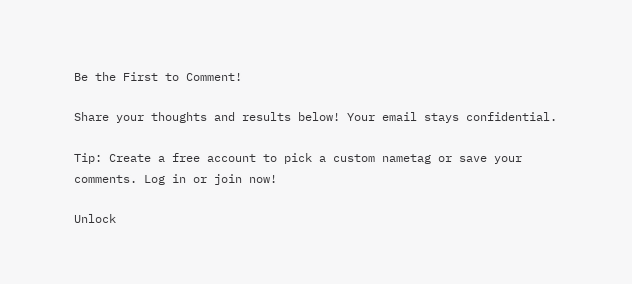Be the First to Comment!

Share your thoughts and results below! Your email stays confidential.

Tip: Create a free account to pick a custom nametag or save your comments. Log in or join now!

Unlock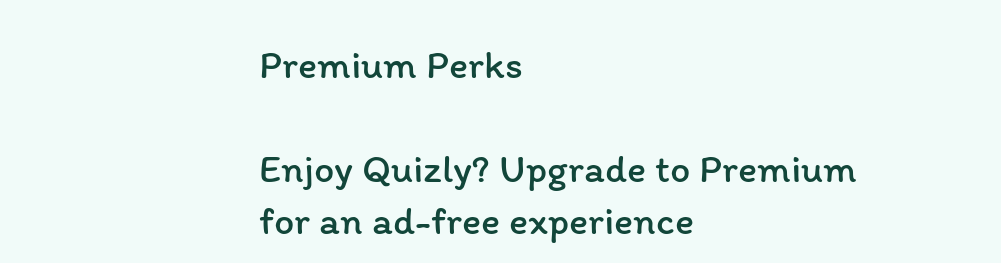Premium Perks

Enjoy Quizly? Upgrade to Premium for an ad-free experience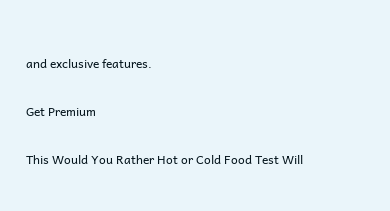and exclusive features.

Get Premium

This Would You Rather Hot or Cold Food Test Will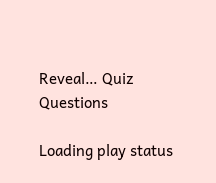Reveal… Quiz Questions

Loading play status